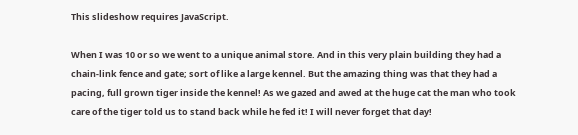This slideshow requires JavaScript.

When I was 10 or so we went to a unique animal store. And in this very plain building they had a chain-link fence and gate; sort of like a large kennel. But the amazing thing was that they had a pacing, full grown tiger inside the kennel! As we gazed and awed at the huge cat the man who took care of the tiger told us to stand back while he fed it! I will never forget that day!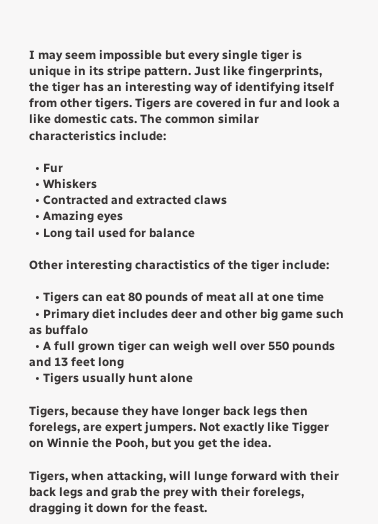I may seem impossible but every single tiger is unique in its stripe pattern. Just like fingerprints, the tiger has an interesting way of identifying itself from other tigers. Tigers are covered in fur and look a like domestic cats. The common similar characteristics include:

  • Fur
  • Whiskers
  • Contracted and extracted claws
  • Amazing eyes
  • Long tail used for balance

Other interesting charactistics of the tiger include:

  • Tigers can eat 80 pounds of meat all at one time
  • Primary diet includes deer and other big game such as buffalo
  • A full grown tiger can weigh well over 550 pounds and 13 feet long
  • Tigers usually hunt alone

Tigers, because they have longer back legs then forelegs, are expert jumpers. Not exactly like Tigger on Winnie the Pooh, but you get the idea.

Tigers, when attacking, will lunge forward with their back legs and grab the prey with their forelegs, dragging it down for the feast.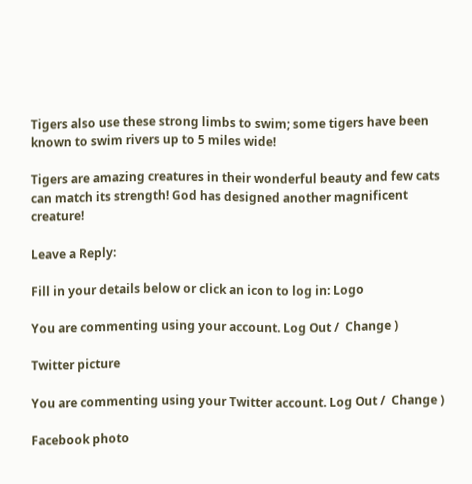Tigers also use these strong limbs to swim; some tigers have been known to swim rivers up to 5 miles wide!

Tigers are amazing creatures in their wonderful beauty and few cats can match its strength! God has designed another magnificent creature!

Leave a Reply:

Fill in your details below or click an icon to log in: Logo

You are commenting using your account. Log Out /  Change )

Twitter picture

You are commenting using your Twitter account. Log Out /  Change )

Facebook photo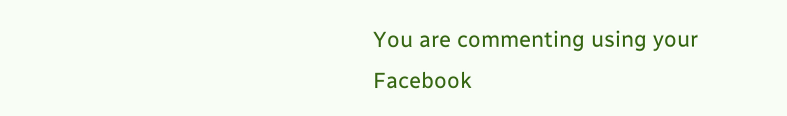You are commenting using your Facebook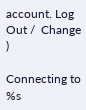account. Log Out /  Change )

Connecting to %s